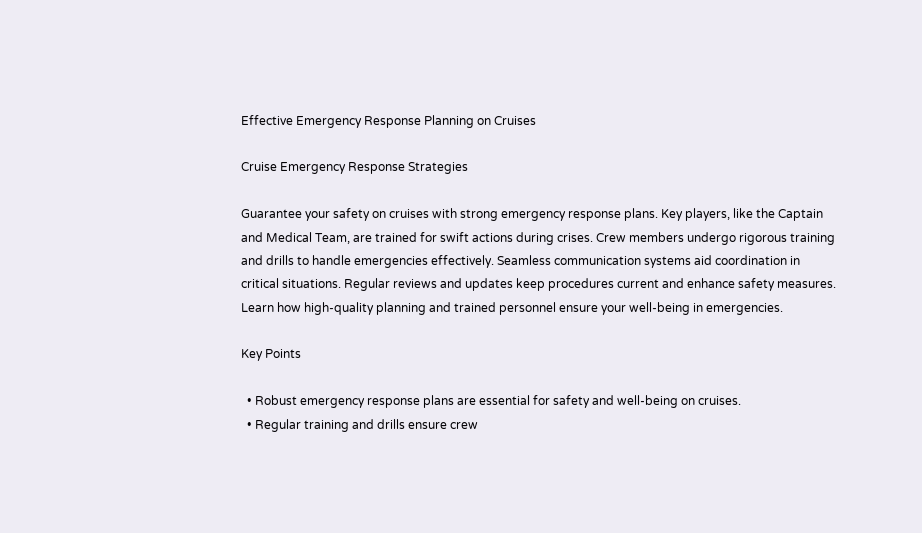Effective Emergency Response Planning on Cruises

Cruise Emergency Response Strategies

Guarantee your safety on cruises with strong emergency response plans. Key players, like the Captain and Medical Team, are trained for swift actions during crises. Crew members undergo rigorous training and drills to handle emergencies effectively. Seamless communication systems aid coordination in critical situations. Regular reviews and updates keep procedures current and enhance safety measures. Learn how high-quality planning and trained personnel ensure your well-being in emergencies.

Key Points

  • Robust emergency response plans are essential for safety and well-being on cruises.
  • Regular training and drills ensure crew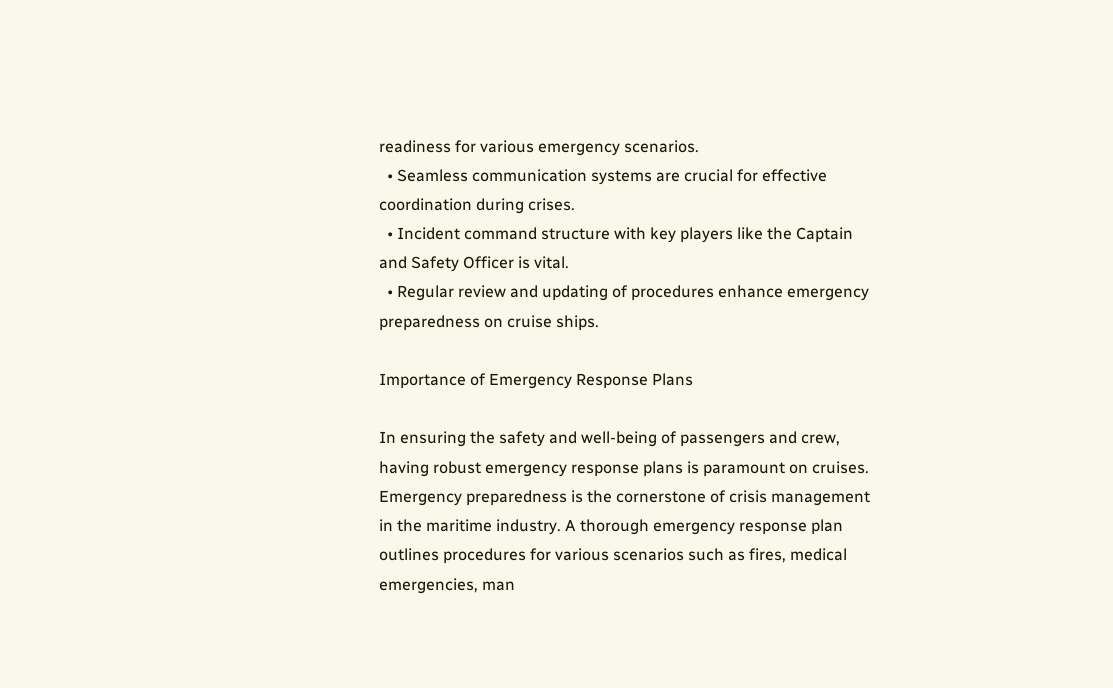readiness for various emergency scenarios.
  • Seamless communication systems are crucial for effective coordination during crises.
  • Incident command structure with key players like the Captain and Safety Officer is vital.
  • Regular review and updating of procedures enhance emergency preparedness on cruise ships.

Importance of Emergency Response Plans

In ensuring the safety and well-being of passengers and crew, having robust emergency response plans is paramount on cruises. Emergency preparedness is the cornerstone of crisis management in the maritime industry. A thorough emergency response plan outlines procedures for various scenarios such as fires, medical emergencies, man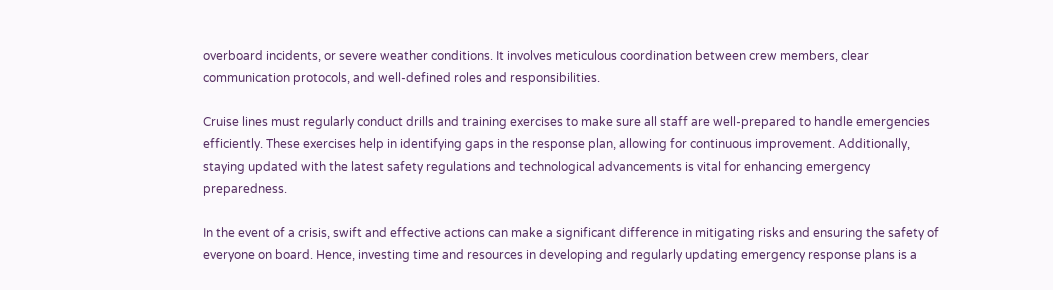overboard incidents, or severe weather conditions. It involves meticulous coordination between crew members, clear communication protocols, and well-defined roles and responsibilities.

Cruise lines must regularly conduct drills and training exercises to make sure all staff are well-prepared to handle emergencies efficiently. These exercises help in identifying gaps in the response plan, allowing for continuous improvement. Additionally, staying updated with the latest safety regulations and technological advancements is vital for enhancing emergency preparedness.

In the event of a crisis, swift and effective actions can make a significant difference in mitigating risks and ensuring the safety of everyone on board. Hence, investing time and resources in developing and regularly updating emergency response plans is a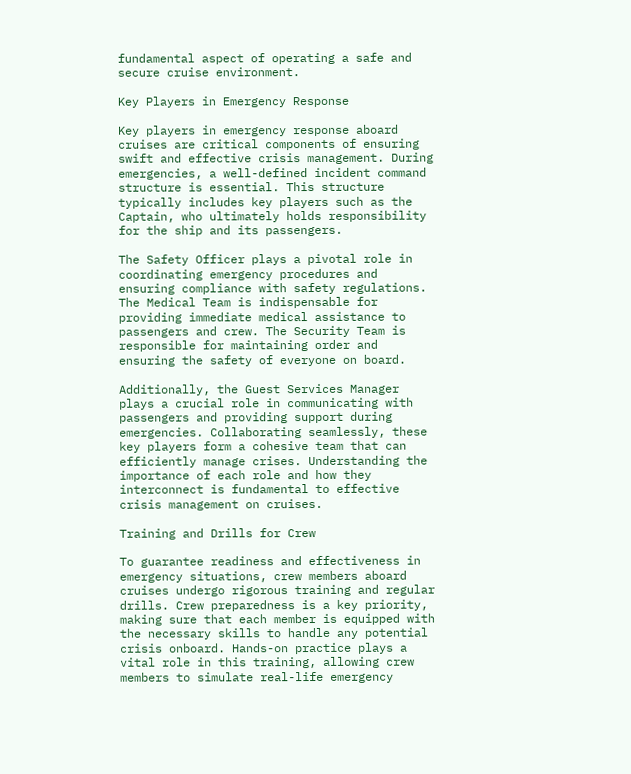fundamental aspect of operating a safe and secure cruise environment.

Key Players in Emergency Response

Key players in emergency response aboard cruises are critical components of ensuring swift and effective crisis management. During emergencies, a well-defined incident command structure is essential. This structure typically includes key players such as the Captain, who ultimately holds responsibility for the ship and its passengers.

The Safety Officer plays a pivotal role in coordinating emergency procedures and ensuring compliance with safety regulations. The Medical Team is indispensable for providing immediate medical assistance to passengers and crew. The Security Team is responsible for maintaining order and ensuring the safety of everyone on board.

Additionally, the Guest Services Manager plays a crucial role in communicating with passengers and providing support during emergencies. Collaborating seamlessly, these key players form a cohesive team that can efficiently manage crises. Understanding the importance of each role and how they interconnect is fundamental to effective crisis management on cruises.

Training and Drills for Crew

To guarantee readiness and effectiveness in emergency situations, crew members aboard cruises undergo rigorous training and regular drills. Crew preparedness is a key priority, making sure that each member is equipped with the necessary skills to handle any potential crisis onboard. Hands-on practice plays a vital role in this training, allowing crew members to simulate real-life emergency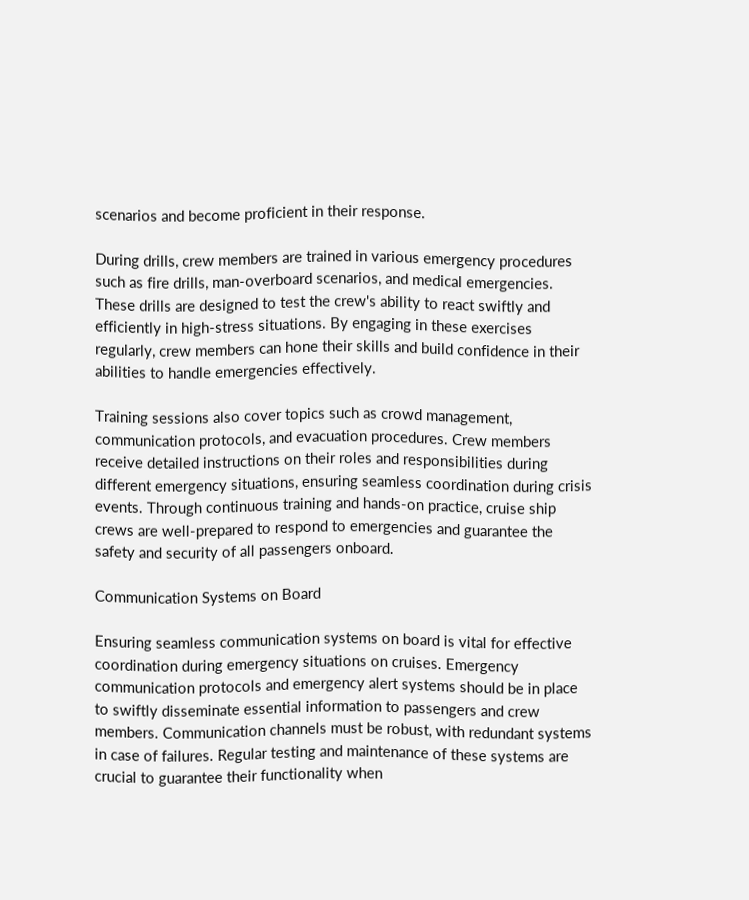scenarios and become proficient in their response.

During drills, crew members are trained in various emergency procedures such as fire drills, man-overboard scenarios, and medical emergencies. These drills are designed to test the crew's ability to react swiftly and efficiently in high-stress situations. By engaging in these exercises regularly, crew members can hone their skills and build confidence in their abilities to handle emergencies effectively.

Training sessions also cover topics such as crowd management, communication protocols, and evacuation procedures. Crew members receive detailed instructions on their roles and responsibilities during different emergency situations, ensuring seamless coordination during crisis events. Through continuous training and hands-on practice, cruise ship crews are well-prepared to respond to emergencies and guarantee the safety and security of all passengers onboard.

Communication Systems on Board

Ensuring seamless communication systems on board is vital for effective coordination during emergency situations on cruises. Emergency communication protocols and emergency alert systems should be in place to swiftly disseminate essential information to passengers and crew members. Communication channels must be robust, with redundant systems in case of failures. Regular testing and maintenance of these systems are crucial to guarantee their functionality when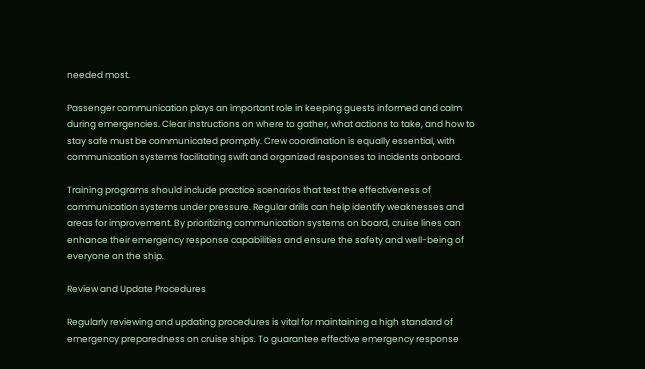needed most.

Passenger communication plays an important role in keeping guests informed and calm during emergencies. Clear instructions on where to gather, what actions to take, and how to stay safe must be communicated promptly. Crew coordination is equally essential, with communication systems facilitating swift and organized responses to incidents onboard.

Training programs should include practice scenarios that test the effectiveness of communication systems under pressure. Regular drills can help identify weaknesses and areas for improvement. By prioritizing communication systems on board, cruise lines can enhance their emergency response capabilities and ensure the safety and well-being of everyone on the ship.

Review and Update Procedures

Regularly reviewing and updating procedures is vital for maintaining a high standard of emergency preparedness on cruise ships. To guarantee effective emergency response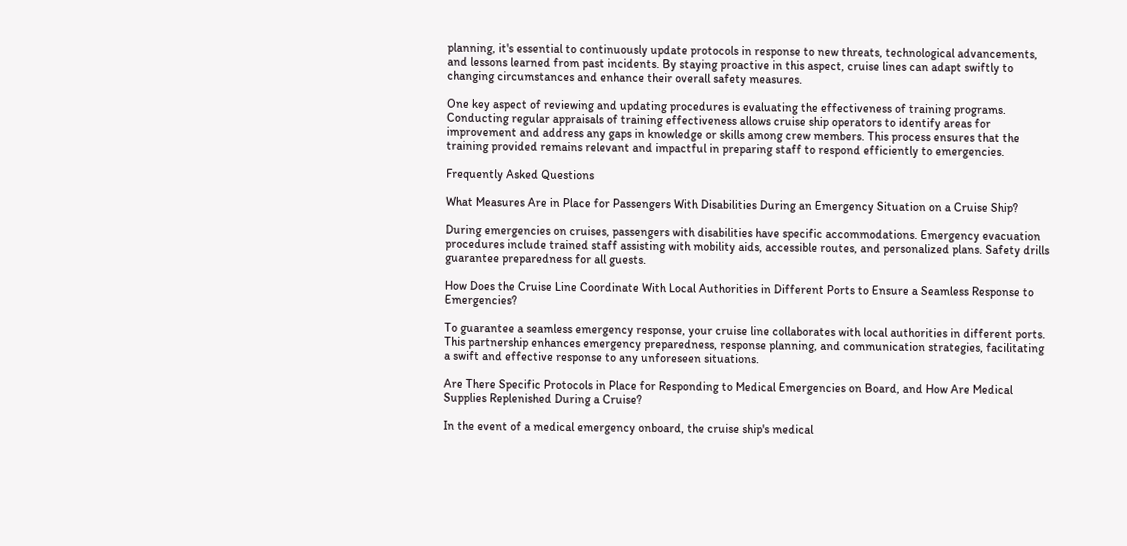planning, it's essential to continuously update protocols in response to new threats, technological advancements, and lessons learned from past incidents. By staying proactive in this aspect, cruise lines can adapt swiftly to changing circumstances and enhance their overall safety measures.

One key aspect of reviewing and updating procedures is evaluating the effectiveness of training programs. Conducting regular appraisals of training effectiveness allows cruise ship operators to identify areas for improvement and address any gaps in knowledge or skills among crew members. This process ensures that the training provided remains relevant and impactful in preparing staff to respond efficiently to emergencies.

Frequently Asked Questions

What Measures Are in Place for Passengers With Disabilities During an Emergency Situation on a Cruise Ship?

During emergencies on cruises, passengers with disabilities have specific accommodations. Emergency evacuation procedures include trained staff assisting with mobility aids, accessible routes, and personalized plans. Safety drills guarantee preparedness for all guests.

How Does the Cruise Line Coordinate With Local Authorities in Different Ports to Ensure a Seamless Response to Emergencies?

To guarantee a seamless emergency response, your cruise line collaborates with local authorities in different ports. This partnership enhances emergency preparedness, response planning, and communication strategies, facilitating a swift and effective response to any unforeseen situations.

Are There Specific Protocols in Place for Responding to Medical Emergencies on Board, and How Are Medical Supplies Replenished During a Cruise?

In the event of a medical emergency onboard, the cruise ship's medical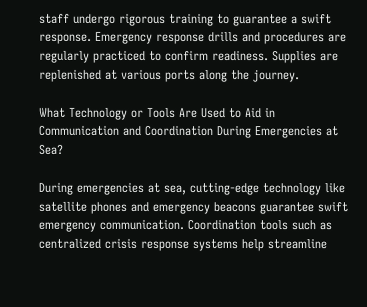staff undergo rigorous training to guarantee a swift response. Emergency response drills and procedures are regularly practiced to confirm readiness. Supplies are replenished at various ports along the journey.

What Technology or Tools Are Used to Aid in Communication and Coordination During Emergencies at Sea?

During emergencies at sea, cutting-edge technology like satellite phones and emergency beacons guarantee swift emergency communication. Coordination tools such as centralized crisis response systems help streamline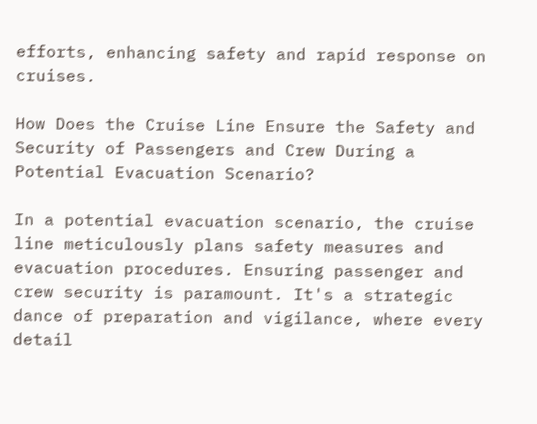efforts, enhancing safety and rapid response on cruises.

How Does the Cruise Line Ensure the Safety and Security of Passengers and Crew During a Potential Evacuation Scenario?

In a potential evacuation scenario, the cruise line meticulously plans safety measures and evacuation procedures. Ensuring passenger and crew security is paramount. It's a strategic dance of preparation and vigilance, where every detail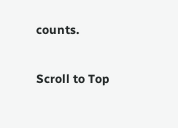counts.

Scroll to Top